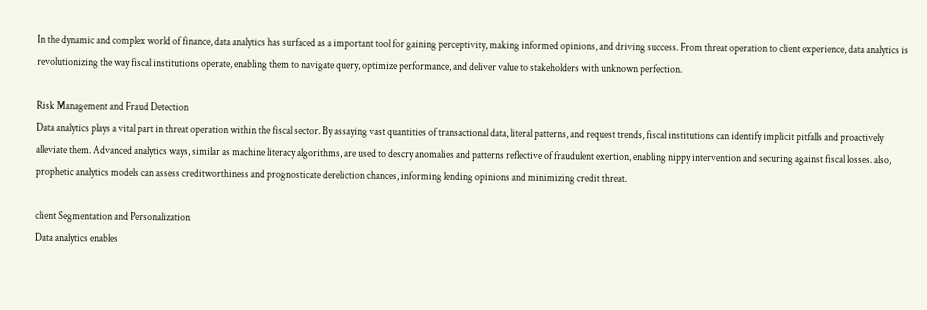In the dynamic and complex world of finance, data analytics has surfaced as a important tool for gaining perceptivity, making informed opinions, and driving success. From threat operation to client experience, data analytics is revolutionizing the way fiscal institutions operate, enabling them to navigate query, optimize performance, and deliver value to stakeholders with unknown perfection.

Risk Management and Fraud Detection
Data analytics plays a vital part in threat operation within the fiscal sector. By assaying vast quantities of transactional data, literal patterns, and request trends, fiscal institutions can identify implicit pitfalls and proactively alleviate them. Advanced analytics ways, similar as machine literacy algorithms, are used to descry anomalies and patterns reflective of fraudulent exertion, enabling nippy intervention and securing against fiscal losses. also, prophetic analytics models can assess creditworthiness and prognosticate dereliction chances, informing lending opinions and minimizing credit threat.

client Segmentation and Personalization
Data analytics enables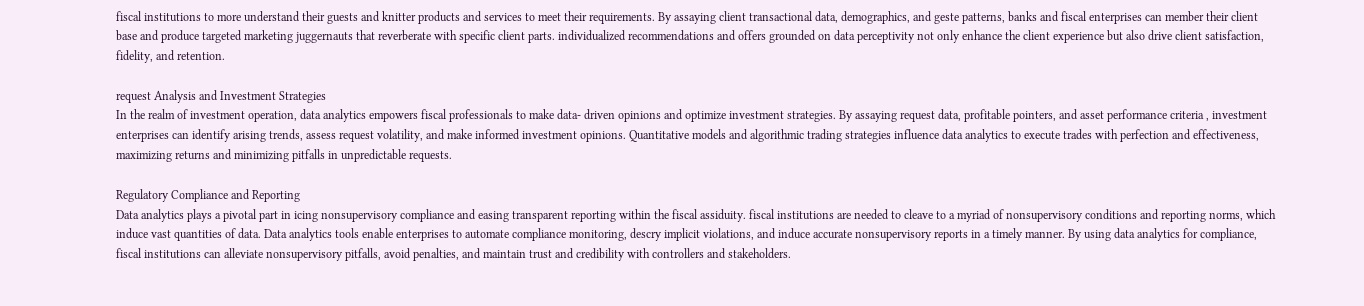fiscal institutions to more understand their guests and knitter products and services to meet their requirements. By assaying client transactional data, demographics, and geste patterns, banks and fiscal enterprises can member their client base and produce targeted marketing juggernauts that reverberate with specific client parts. individualized recommendations and offers grounded on data perceptivity not only enhance the client experience but also drive client satisfaction, fidelity, and retention.

request Analysis and Investment Strategies
In the realm of investment operation, data analytics empowers fiscal professionals to make data- driven opinions and optimize investment strategies. By assaying request data, profitable pointers, and asset performance criteria , investment enterprises can identify arising trends, assess request volatility, and make informed investment opinions. Quantitative models and algorithmic trading strategies influence data analytics to execute trades with perfection and effectiveness, maximizing returns and minimizing pitfalls in unpredictable requests.

Regulatory Compliance and Reporting
Data analytics plays a pivotal part in icing nonsupervisory compliance and easing transparent reporting within the fiscal assiduity. fiscal institutions are needed to cleave to a myriad of nonsupervisory conditions and reporting norms, which induce vast quantities of data. Data analytics tools enable enterprises to automate compliance monitoring, descry implicit violations, and induce accurate nonsupervisory reports in a timely manner. By using data analytics for compliance, fiscal institutions can alleviate nonsupervisory pitfalls, avoid penalties, and maintain trust and credibility with controllers and stakeholders.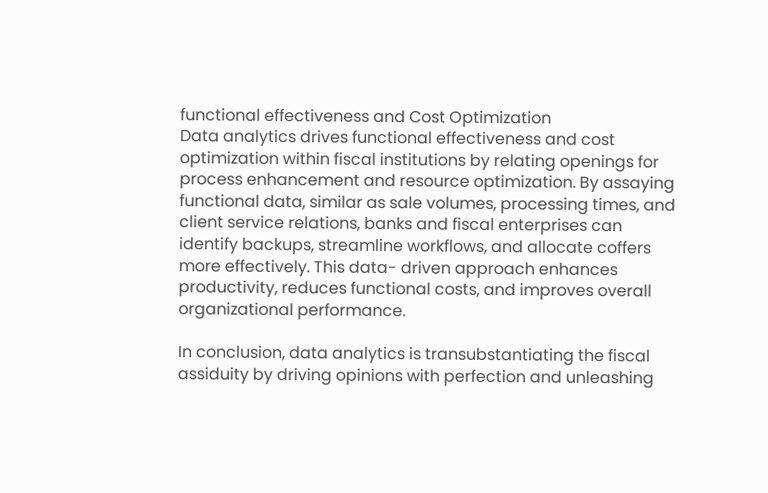functional effectiveness and Cost Optimization
Data analytics drives functional effectiveness and cost optimization within fiscal institutions by relating openings for process enhancement and resource optimization. By assaying functional data, similar as sale volumes, processing times, and client service relations, banks and fiscal enterprises can identify backups, streamline workflows, and allocate coffers more effectively. This data- driven approach enhances productivity, reduces functional costs, and improves overall organizational performance.

In conclusion, data analytics is transubstantiating the fiscal assiduity by driving opinions with perfection and unleashing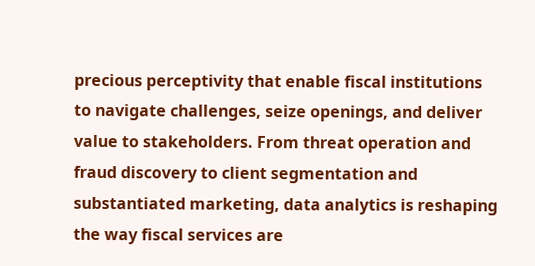precious perceptivity that enable fiscal institutions to navigate challenges, seize openings, and deliver value to stakeholders. From threat operation and fraud discovery to client segmentation and substantiated marketing, data analytics is reshaping the way fiscal services are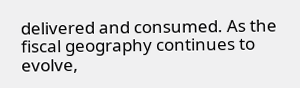delivered and consumed. As the fiscal geography continues to evolve,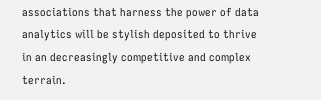associations that harness the power of data analytics will be stylish deposited to thrive in an decreasingly competitive and complex terrain.